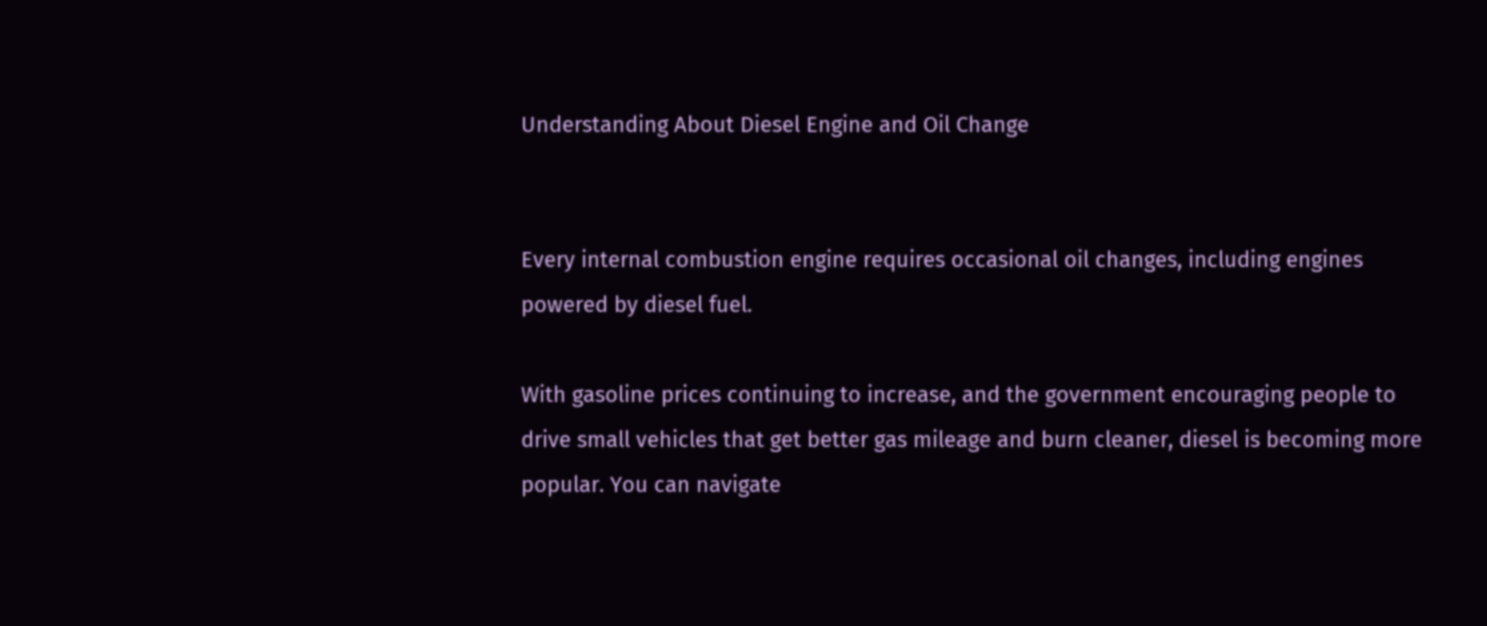Understanding About Diesel Engine and Oil Change


Every internal combustion engine requires occasional oil changes, including engines powered by diesel fuel.

With gasoline prices continuing to increase, and the government encouraging people to drive small vehicles that get better gas mileage and burn cleaner, diesel is becoming more popular. You can navigate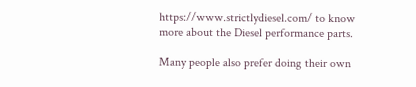https://www.strictlydiesel.com/ to know more about the Diesel performance parts.

Many people also prefer doing their own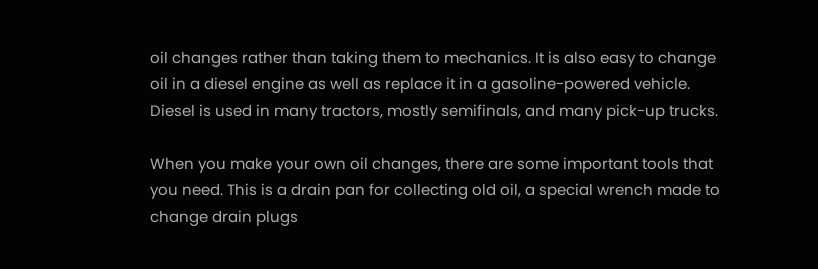oil changes rather than taking them to mechanics. It is also easy to change oil in a diesel engine as well as replace it in a gasoline-powered vehicle. Diesel is used in many tractors, mostly semifinals, and many pick-up trucks.

When you make your own oil changes, there are some important tools that you need. This is a drain pan for collecting old oil, a special wrench made to change drain plugs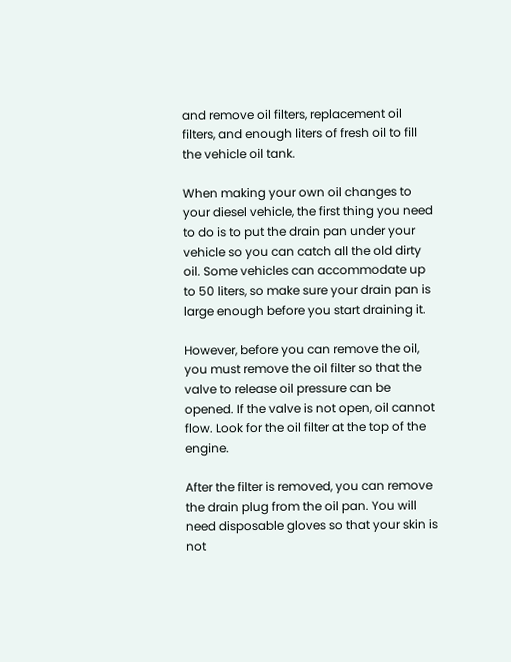and remove oil filters, replacement oil filters, and enough liters of fresh oil to fill the vehicle oil tank.

When making your own oil changes to your diesel vehicle, the first thing you need to do is to put the drain pan under your vehicle so you can catch all the old dirty oil. Some vehicles can accommodate up to 50 liters, so make sure your drain pan is large enough before you start draining it.

However, before you can remove the oil, you must remove the oil filter so that the valve to release oil pressure can be opened. If the valve is not open, oil cannot flow. Look for the oil filter at the top of the engine.

After the filter is removed, you can remove the drain plug from the oil pan. You will need disposable gloves so that your skin is not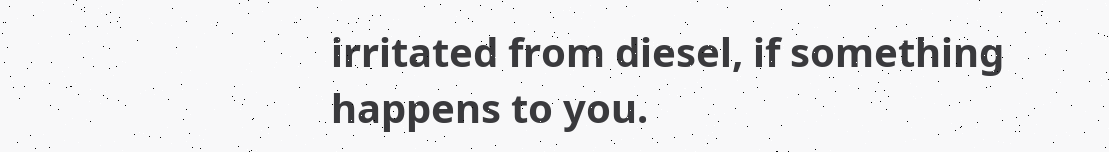irritated from diesel, if something happens to you.